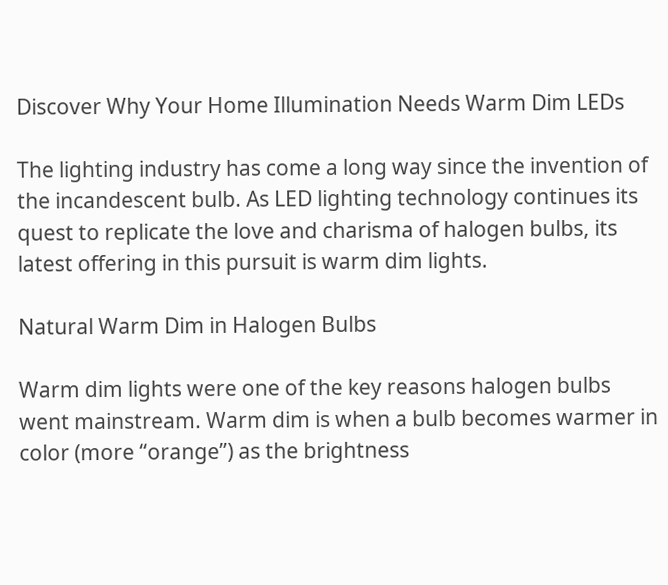Discover Why Your Home Illumination Needs Warm Dim LEDs

The lighting industry has come a long way since the invention of the incandescent bulb. As LED lighting technology continues its quest to replicate the love and charisma of halogen bulbs, its latest offering in this pursuit is warm dim lights.

Natural Warm Dim in Halogen Bulbs

Warm dim lights were one of the key reasons halogen bulbs went mainstream. Warm dim is when a bulb becomes warmer in color (more “orange”) as the brightness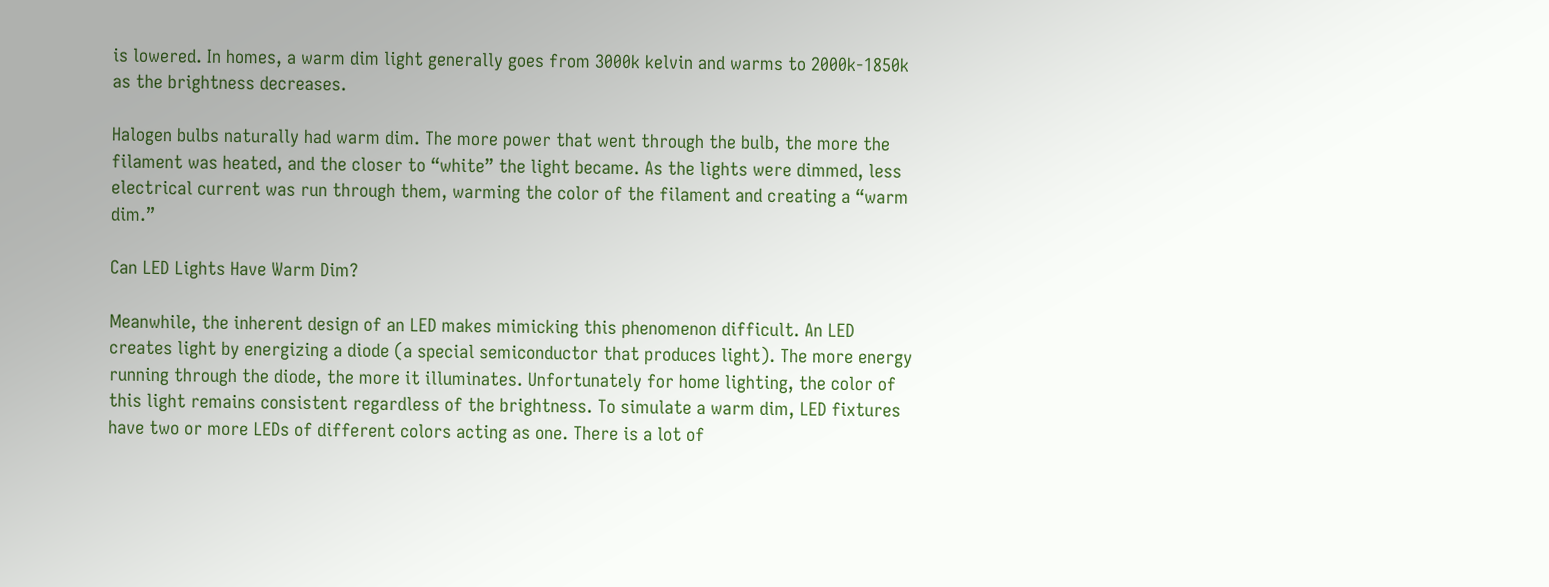is lowered. In homes, a warm dim light generally goes from 3000k kelvin and warms to 2000k-1850k as the brightness decreases.

Halogen bulbs naturally had warm dim. The more power that went through the bulb, the more the filament was heated, and the closer to “white” the light became. As the lights were dimmed, less electrical current was run through them, warming the color of the filament and creating a “warm dim.”

Can LED Lights Have Warm Dim?

Meanwhile, the inherent design of an LED makes mimicking this phenomenon difficult. An LED creates light by energizing a diode (a special semiconductor that produces light). The more energy running through the diode, the more it illuminates. Unfortunately for home lighting, the color of this light remains consistent regardless of the brightness. To simulate a warm dim, LED fixtures have two or more LEDs of different colors acting as one. There is a lot of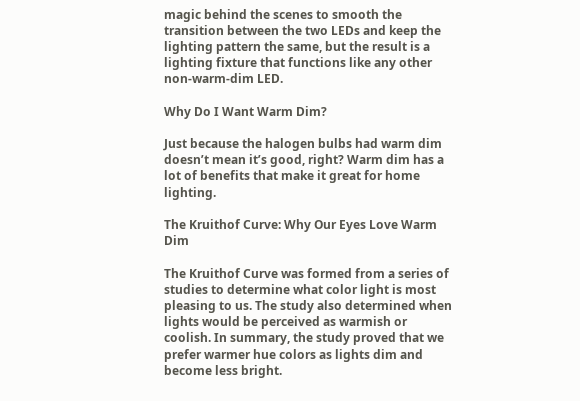magic behind the scenes to smooth the transition between the two LEDs and keep the lighting pattern the same, but the result is a lighting fixture that functions like any other non-warm-dim LED.

Why Do I Want Warm Dim?

Just because the halogen bulbs had warm dim doesn’t mean it’s good, right? Warm dim has a lot of benefits that make it great for home lighting.

The Kruithof Curve: Why Our Eyes Love Warm Dim

The Kruithof Curve was formed from a series of studies to determine what color light is most pleasing to us. The study also determined when lights would be perceived as warmish or coolish. In summary, the study proved that we prefer warmer hue colors as lights dim and become less bright.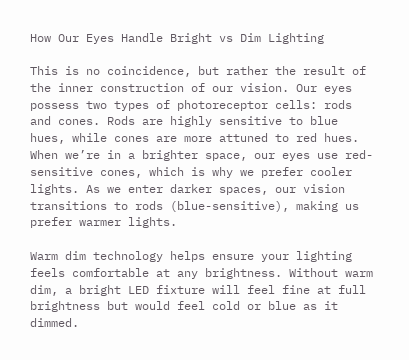How Our Eyes Handle Bright vs Dim Lighting

This is no coincidence, but rather the result of the inner construction of our vision. Our eyes possess two types of photoreceptor cells: rods and cones. Rods are highly sensitive to blue hues, while cones are more attuned to red hues. When we’re in a brighter space, our eyes use red-sensitive cones, which is why we prefer cooler lights. As we enter darker spaces, our vision transitions to rods (blue-sensitive), making us prefer warmer lights.

Warm dim technology helps ensure your lighting feels comfortable at any brightness. Without warm dim, a bright LED fixture will feel fine at full brightness but would feel cold or blue as it dimmed.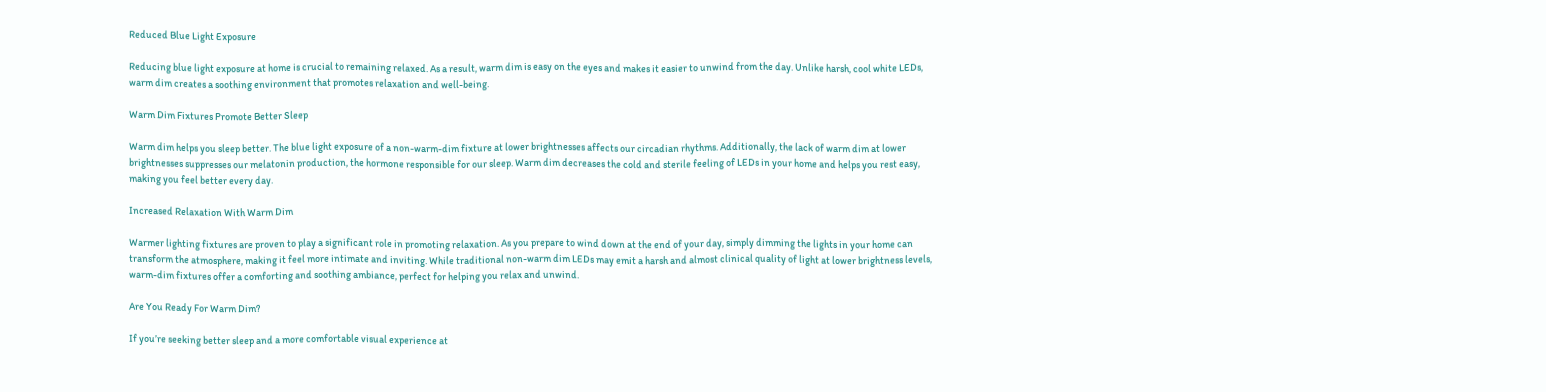Reduced Blue Light Exposure

Reducing blue light exposure at home is crucial to remaining relaxed. As a result, warm dim is easy on the eyes and makes it easier to unwind from the day. Unlike harsh, cool white LEDs, warm dim creates a soothing environment that promotes relaxation and well-being.

Warm Dim Fixtures Promote Better Sleep

Warm dim helps you sleep better. The blue light exposure of a non-warm-dim fixture at lower brightnesses affects our circadian rhythms. Additionally, the lack of warm dim at lower brightnesses suppresses our melatonin production, the hormone responsible for our sleep. Warm dim decreases the cold and sterile feeling of LEDs in your home and helps you rest easy, making you feel better every day.

Increased Relaxation With Warm Dim

Warmer lighting fixtures are proven to play a significant role in promoting relaxation. As you prepare to wind down at the end of your day, simply dimming the lights in your home can transform the atmosphere, making it feel more intimate and inviting. While traditional non-warm dim LEDs may emit a harsh and almost clinical quality of light at lower brightness levels, warm-dim fixtures offer a comforting and soothing ambiance, perfect for helping you relax and unwind.

Are You Ready For Warm Dim?

If you’re seeking better sleep and a more comfortable visual experience at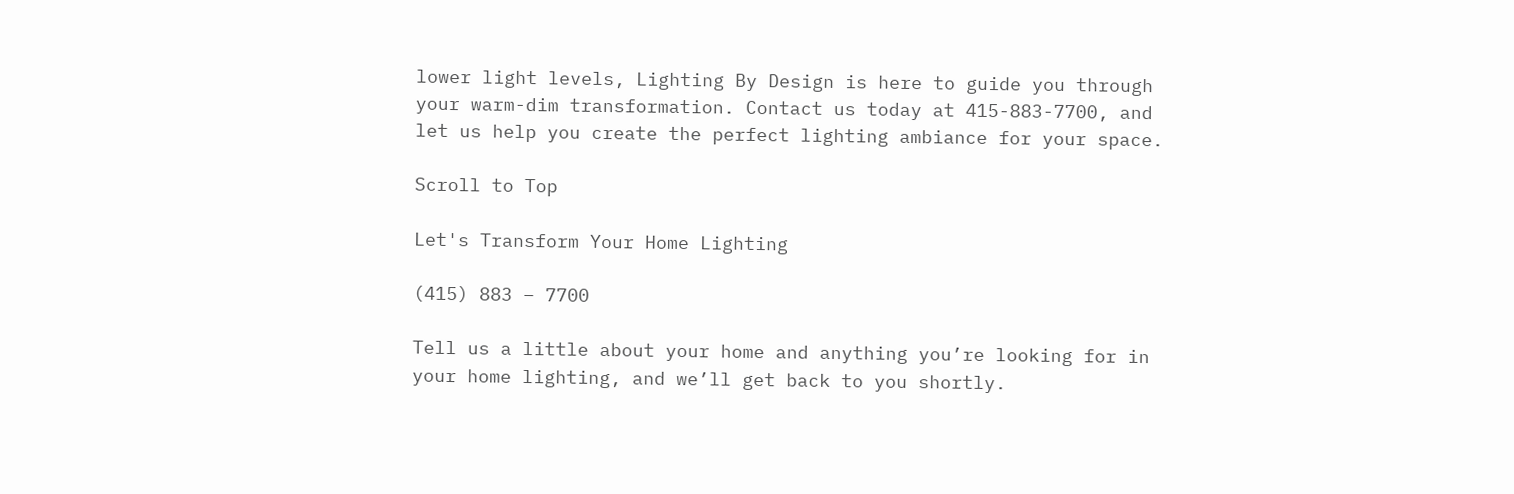lower light levels, Lighting By Design is here to guide you through your warm-dim transformation. Contact us today at 415-883-7700, and let us help you create the perfect lighting ambiance for your space.

Scroll to Top

Let's Transform Your Home Lighting

(415) 883 – 7700

Tell us a little about your home and anything you’re looking for in your home lighting, and we’ll get back to you shortly.